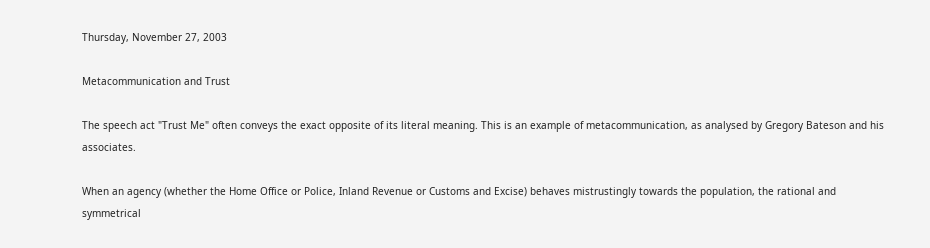Thursday, November 27, 2003

Metacommunication and Trust

The speech act "Trust Me" often conveys the exact opposite of its literal meaning. This is an example of metacommunication, as analysed by Gregory Bateson and his associates.

When an agency (whether the Home Office or Police, Inland Revenue or Customs and Excise) behaves mistrustingly towards the population, the rational and symmetrical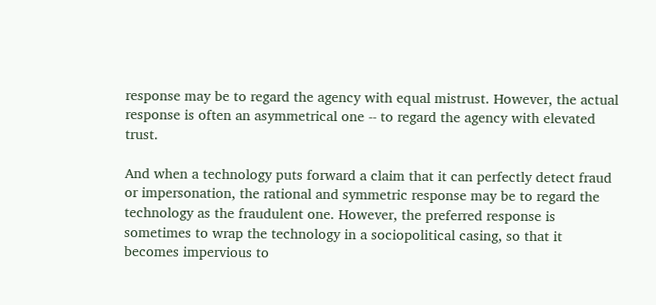response may be to regard the agency with equal mistrust. However, the actual response is often an asymmetrical one -- to regard the agency with elevated trust.

And when a technology puts forward a claim that it can perfectly detect fraud or impersonation, the rational and symmetric response may be to regard the technology as the fraudulent one. However, the preferred response is sometimes to wrap the technology in a sociopolitical casing, so that it becomes impervious to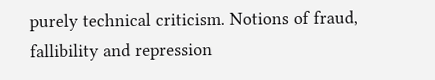purely technical criticism. Notions of fraud, fallibility and repression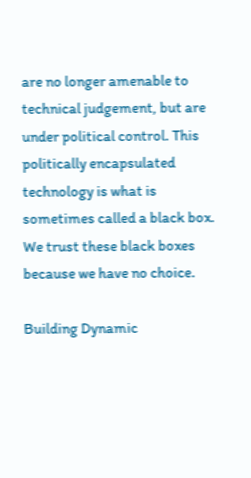are no longer amenable to technical judgement, but are under political control. This politically encapsulated technology is what is sometimes called a black box. We trust these black boxes because we have no choice.

Building Dynamic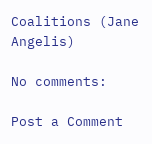Coalitions (Jane Angelis)

No comments:

Post a Comment